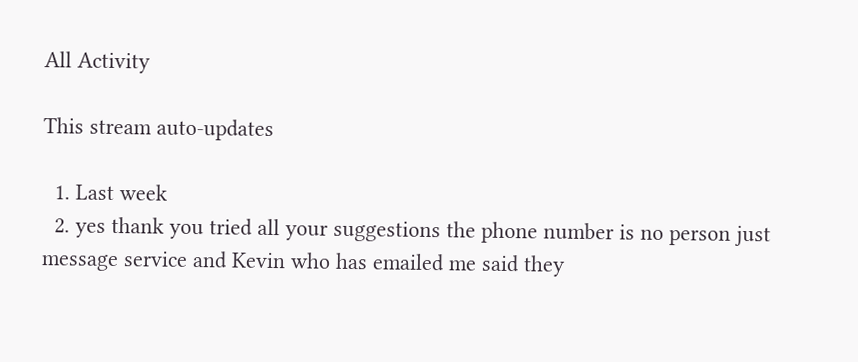All Activity

This stream auto-updates

  1. Last week
  2. yes thank you tried all your suggestions the phone number is no person just message service and Kevin who has emailed me said they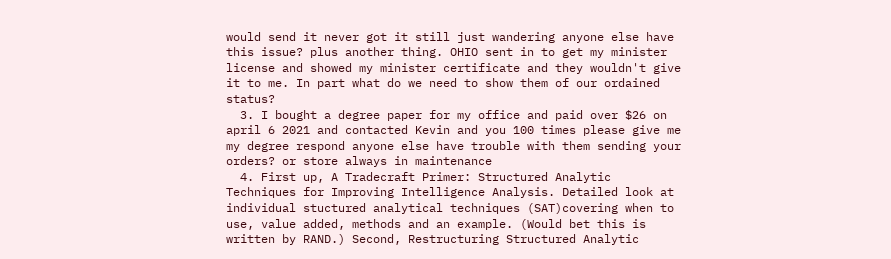would send it never got it still just wandering anyone else have this issue? plus another thing. OHIO sent in to get my minister license and showed my minister certificate and they wouldn't give it to me. In part what do we need to show them of our ordained status?
  3. I bought a degree paper for my office and paid over $26 on april 6 2021 and contacted Kevin and you 100 times please give me my degree respond anyone else have trouble with them sending your orders? or store always in maintenance
  4. First up, A Tradecraft Primer: Structured Analytic Techniques for Improving Intelligence Analysis. Detailed look at individual stuctured analytical techniques (SAT)covering when to use, value added, methods and an example. (Would bet this is written by RAND.) Second, Restructuring Structured Analytic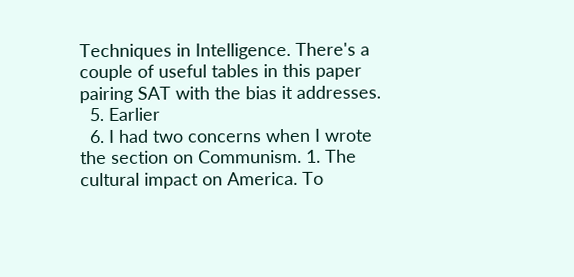Techniques in Intelligence. There's a couple of useful tables in this paper pairing SAT with the bias it addresses.
  5. Earlier
  6. I had two concerns when I wrote the section on Communism. 1. The cultural impact on America. To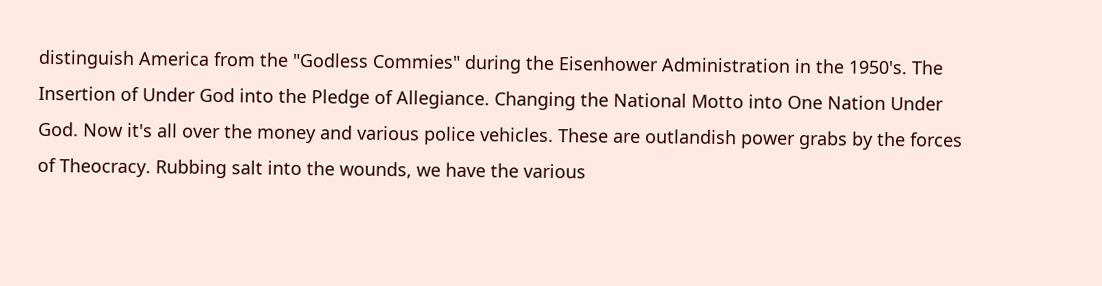distinguish America from the "Godless Commies" during the Eisenhower Administration in the 1950's. The Insertion of Under God into the Pledge of Allegiance. Changing the National Motto into One Nation Under God. Now it's all over the money and various police vehicles. These are outlandish power grabs by the forces of Theocracy. Rubbing salt into the wounds, we have the various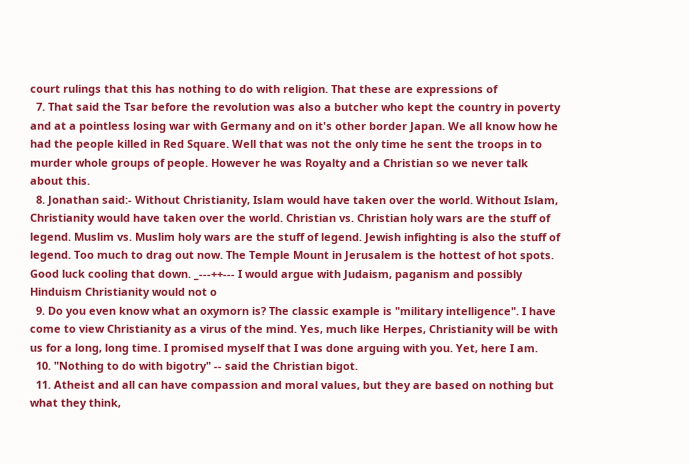court rulings that this has nothing to do with religion. That these are expressions of
  7. That said the Tsar before the revolution was also a butcher who kept the country in poverty and at a pointless losing war with Germany and on it's other border Japan. We all know how he had the people killed in Red Square. Well that was not the only time he sent the troops in to murder whole groups of people. However he was Royalty and a Christian so we never talk about this.
  8. Jonathan said:- Without Christianity, Islam would have taken over the world. Without Islam, Christianity would have taken over the world. Christian vs. Christian holy wars are the stuff of legend. Muslim vs. Muslim holy wars are the stuff of legend. Jewish infighting is also the stuff of legend. Too much to drag out now. The Temple Mount in Jerusalem is the hottest of hot spots. Good luck cooling that down. _---++--- I would argue with Judaism, paganism and possibly Hinduism Christianity would not o
  9. Do you even know what an oxymorn is? The classic example is "military intelligence". I have come to view Christianity as a virus of the mind. Yes, much like Herpes, Christianity will be with us for a long, long time. I promised myself that I was done arguing with you. Yet, here I am.
  10. "Nothing to do with bigotry" -- said the Christian bigot.
  11. Atheist and all can have compassion and moral values, but they are based on nothing but what they think,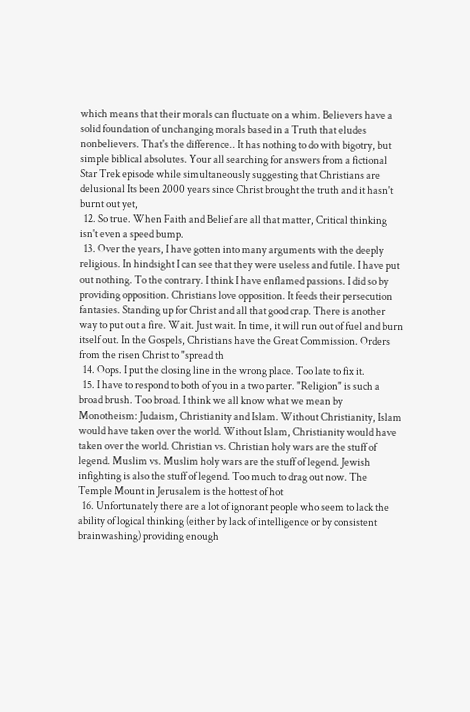which means that their morals can fluctuate on a whim. Believers have a solid foundation of unchanging morals based in a Truth that eludes nonbelievers. That's the difference.. It has nothing to do with bigotry, but simple biblical absolutes. Your all searching for answers from a fictional Star Trek episode while simultaneously suggesting that Christians are delusional Its been 2000 years since Christ brought the truth and it hasn't burnt out yet,
  12. So true. When Faith and Belief are all that matter, Critical thinking isn't even a speed bump.
  13. Over the years, I have gotten into many arguments with the deeply religious. In hindsight I can see that they were useless and futile. I have put out nothing. To the contrary. I think I have enflamed passions. I did so by providing opposition. Christians love opposition. It feeds their persecution fantasies. Standing up for Christ and all that good crap. There is another way to put out a fire. Wait. Just wait. In time, it will run out of fuel and burn itself out. In the Gospels, Christians have the Great Commission. Orders from the risen Christ to "spread th
  14. Oops. I put the closing line in the wrong place. Too late to fix it.
  15. I have to respond to both of you in a two parter. "Religion" is such a broad brush. Too broad. I think we all know what we mean by Monotheism: Judaism, Christianity and Islam. Without Christianity, Islam would have taken over the world. Without Islam, Christianity would have taken over the world. Christian vs. Christian holy wars are the stuff of legend. Muslim vs. Muslim holy wars are the stuff of legend. Jewish infighting is also the stuff of legend. Too much to drag out now. The Temple Mount in Jerusalem is the hottest of hot
  16. Unfortunately there are a lot of ignorant people who seem to lack the ability of logical thinking (either by lack of intelligence or by consistent brainwashing) providing enough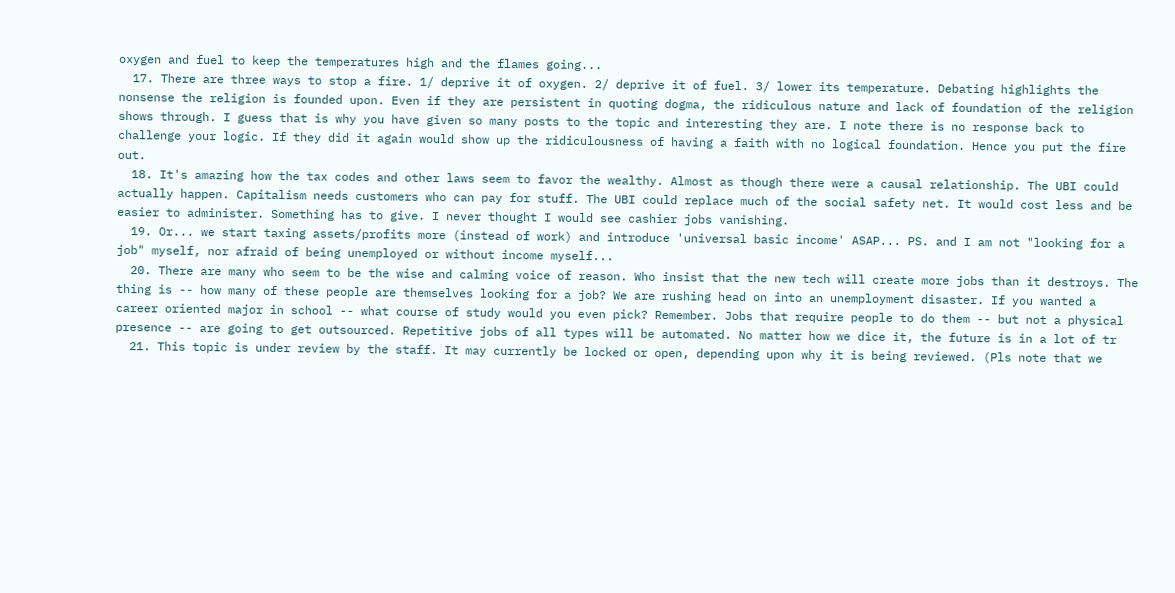oxygen and fuel to keep the temperatures high and the flames going...
  17. There are three ways to stop a fire. 1/ deprive it of oxygen. 2/ deprive it of fuel. 3/ lower its temperature. Debating highlights the nonsense the religion is founded upon. Even if they are persistent in quoting dogma, the ridiculous nature and lack of foundation of the religion shows through. I guess that is why you have given so many posts to the topic and interesting they are. I note there is no response back to challenge your logic. If they did it again would show up the ridiculousness of having a faith with no logical foundation. Hence you put the fire out.
  18. It's amazing how the tax codes and other laws seem to favor the wealthy. Almost as though there were a causal relationship. The UBI could actually happen. Capitalism needs customers who can pay for stuff. The UBI could replace much of the social safety net. It would cost less and be easier to administer. Something has to give. I never thought I would see cashier jobs vanishing.
  19. Or... we start taxing assets/profits more (instead of work) and introduce 'universal basic income' ASAP... PS. and I am not "looking for a job" myself, nor afraid of being unemployed or without income myself...
  20. There are many who seem to be the wise and calming voice of reason. Who insist that the new tech will create more jobs than it destroys. The thing is -- how many of these people are themselves looking for a job? We are rushing head on into an unemployment disaster. If you wanted a career oriented major in school -- what course of study would you even pick? Remember. Jobs that require people to do them -- but not a physical presence -- are going to get outsourced. Repetitive jobs of all types will be automated. No matter how we dice it, the future is in a lot of tr
  21. This topic is under review by the staff. It may currently be locked or open, depending upon why it is being reviewed. (Pls note that we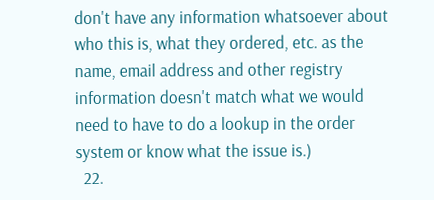don't have any information whatsoever about who this is, what they ordered, etc. as the name, email address and other registry information doesn't match what we would need to have to do a lookup in the order system or know what the issue is.)
  22.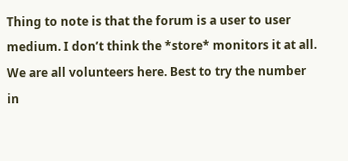Thing to note is that the forum is a user to user medium. I don’t think the *store* monitors it at all. We are all volunteers here. Best to try the number in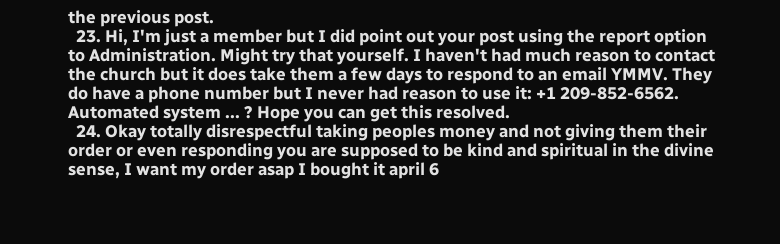the previous post.
  23. Hi, I'm just a member but I did point out your post using the report option to Administration. Might try that yourself. I haven't had much reason to contact the church but it does take them a few days to respond to an email YMMV. They do have a phone number but I never had reason to use it: +1 209-852-6562. Automated system ... ? Hope you can get this resolved.
  24. Okay totally disrespectful taking peoples money and not giving them their order or even responding you are supposed to be kind and spiritual in the divine sense, I want my order asap I bought it april 6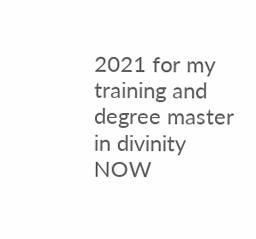2021 for my training and degree master in divinity NOW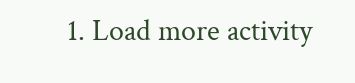1. Load more activity